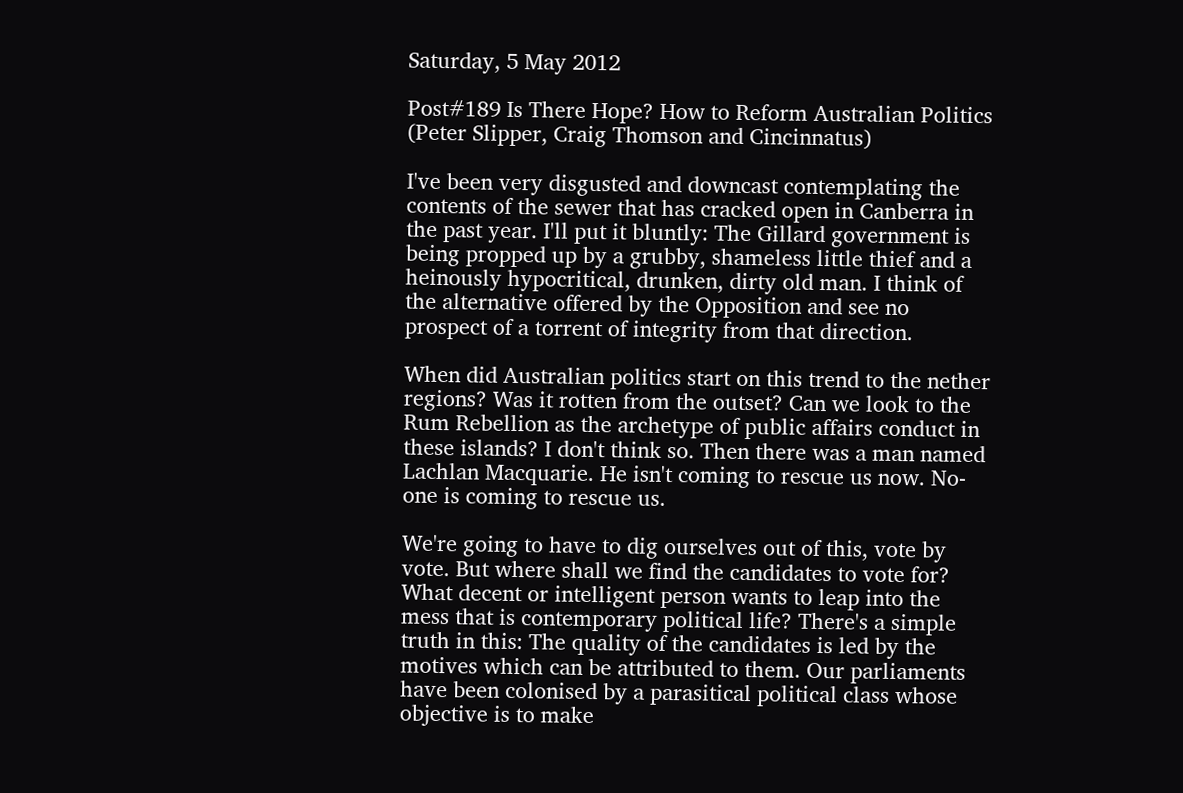Saturday, 5 May 2012

Post#189 Is There Hope? How to Reform Australian Politics (Peter Slipper, Craig Thomson and Cincinnatus)

I've been very disgusted and downcast contemplating the contents of the sewer that has cracked open in Canberra in the past year. I'll put it bluntly: The Gillard government is being propped up by a grubby, shameless little thief and a heinously hypocritical, drunken, dirty old man. I think of the alternative offered by the Opposition and see no prospect of a torrent of integrity from that direction.

When did Australian politics start on this trend to the nether regions? Was it rotten from the outset? Can we look to the Rum Rebellion as the archetype of public affairs conduct in these islands? I don't think so. Then there was a man named Lachlan Macquarie. He isn't coming to rescue us now. No-one is coming to rescue us.

We're going to have to dig ourselves out of this, vote by vote. But where shall we find the candidates to vote for? What decent or intelligent person wants to leap into the mess that is contemporary political life? There's a simple truth in this: The quality of the candidates is led by the motives which can be attributed to them. Our parliaments have been colonised by a parasitical political class whose objective is to make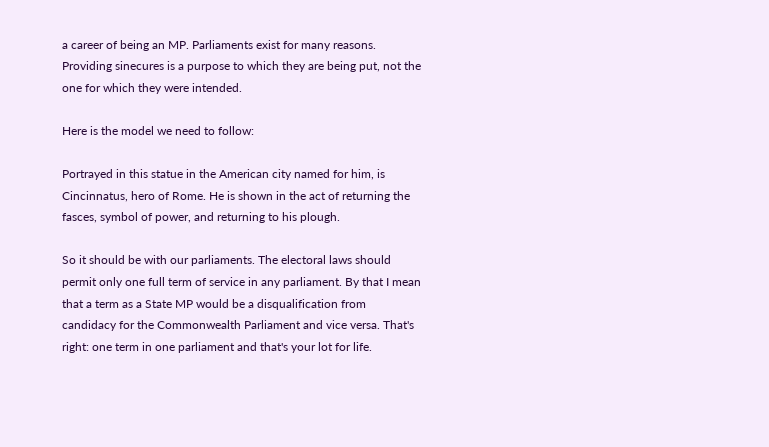a career of being an MP. Parliaments exist for many reasons. Providing sinecures is a purpose to which they are being put, not the one for which they were intended.

Here is the model we need to follow:

Portrayed in this statue in the American city named for him, is Cincinnatus, hero of Rome. He is shown in the act of returning the fasces, symbol of power, and returning to his plough.

So it should be with our parliaments. The electoral laws should permit only one full term of service in any parliament. By that I mean that a term as a State MP would be a disqualification from candidacy for the Commonwealth Parliament and vice versa. That's right: one term in one parliament and that's your lot for life.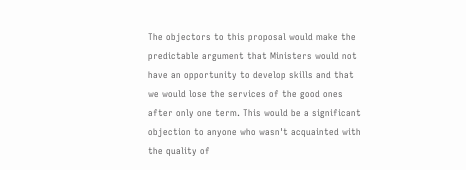The objectors to this proposal would make the predictable argument that Ministers would not have an opportunity to develop skills and that we would lose the services of the good ones after only one term. This would be a significant objection to anyone who wasn't acquainted with the quality of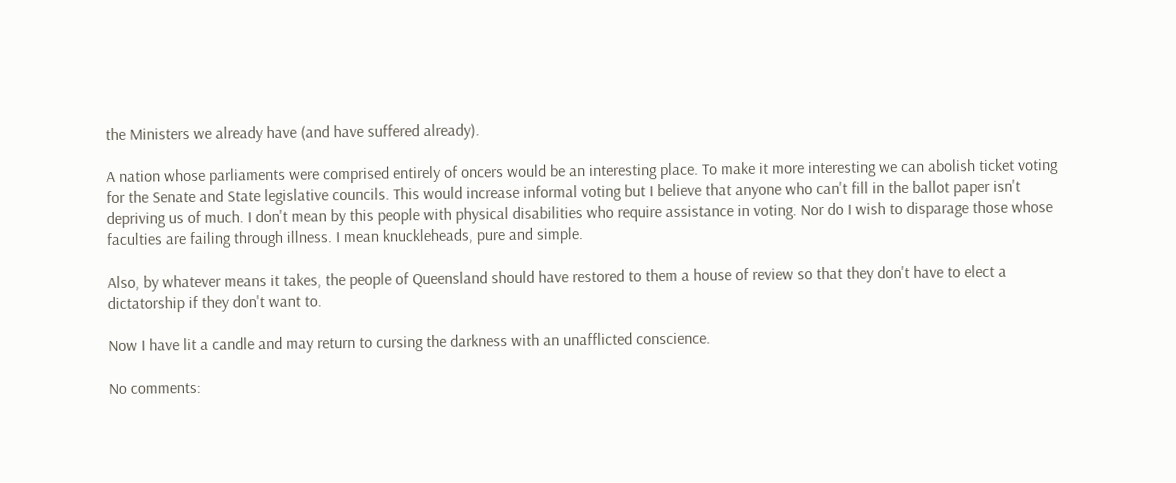the Ministers we already have (and have suffered already).

A nation whose parliaments were comprised entirely of oncers would be an interesting place. To make it more interesting we can abolish ticket voting for the Senate and State legislative councils. This would increase informal voting but I believe that anyone who can't fill in the ballot paper isn't depriving us of much. I don't mean by this people with physical disabilities who require assistance in voting. Nor do I wish to disparage those whose faculties are failing through illness. I mean knuckleheads, pure and simple.

Also, by whatever means it takes, the people of Queensland should have restored to them a house of review so that they don't have to elect a dictatorship if they don't want to.

Now I have lit a candle and may return to cursing the darkness with an unafflicted conscience.

No comments: